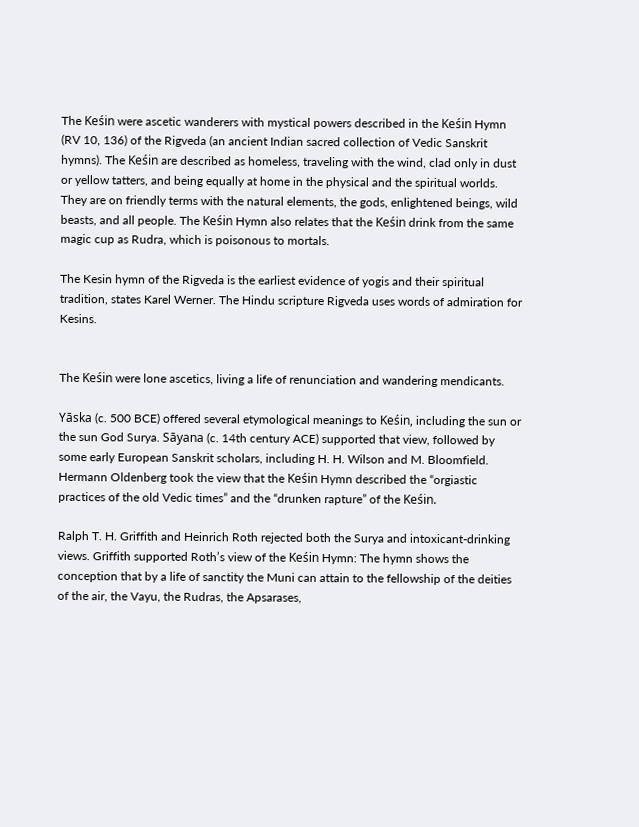The Keśin were ascetic wanderers with mystical powers described in the Keśin Hymn (RV 10, 136) of the Rigveda (an ancient Indian sacred collection of Vedic Sanskrit hymns). The Keśin are described as homeless, traveling with the wind, clad only in dust or yellow tatters, and being equally at home in the physical and the spiritual worlds. They are on friendly terms with the natural elements, the gods, enlightened beings, wild beasts, and all people. The Keśin Hymn also relates that the Keśin drink from the same magic cup as Rudra, which is poisonous to mortals.

The Kesin hymn of the Rigveda is the earliest evidence of yogis and their spiritual tradition, states Karel Werner. The Hindu scripture Rigveda uses words of admiration for Kesins.


The Keśin were lone ascetics, living a life of renunciation and wandering mendicants.

Yāska (c. 500 BCE) offered several etymological meanings to Keśin, including the sun or the sun God Surya. Sāyana (c. 14th century ACE) supported that view, followed by some early European Sanskrit scholars, including H. H. Wilson and M. Bloomfield. Hermann Oldenberg took the view that the Keśin Hymn described the “orgiastic practices of the old Vedic times” and the “drunken rapture” of the Keśin.

Ralph T. H. Griffith and Heinrich Roth rejected both the Surya and intoxicant-drinking views. Griffith supported Roth’s view of the Keśin Hymn: The hymn shows the conception that by a life of sanctity the Muni can attain to the fellowship of the deities of the air, the Vayu, the Rudras, the Apsarases,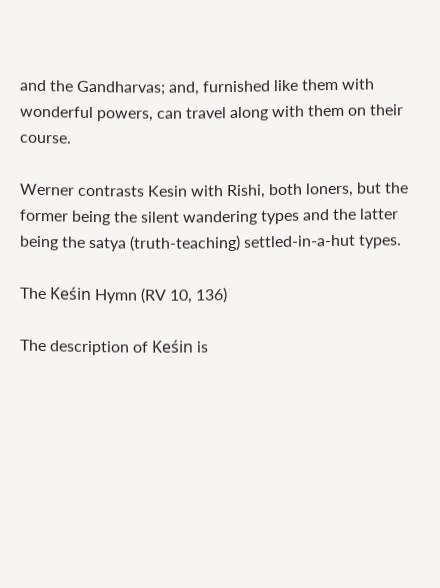and the Gandharvas; and, furnished like them with wonderful powers, can travel along with them on their course.

Werner contrasts Kesin with Rishi, both loners, but the former being the silent wandering types and the latter being the satya (truth-teaching) settled-in-a-hut types.

The Keśin Hymn (RV 10, 136)

The description of Keśin is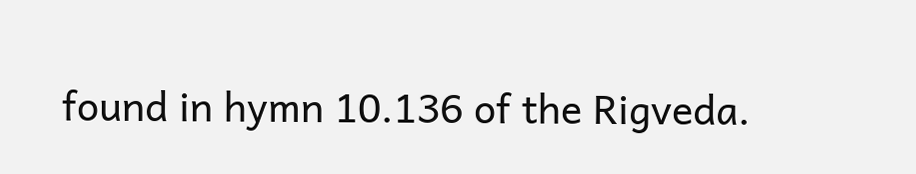found in hymn 10.136 of the Rigveda.